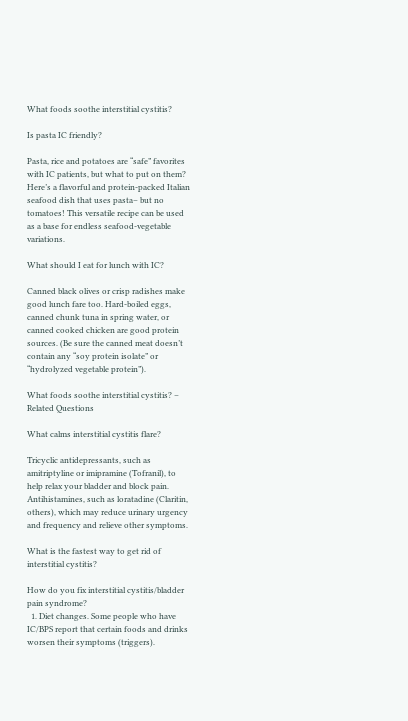What foods soothe interstitial cystitis?

Is pasta IC friendly?

Pasta, rice and potatoes are “safe” favorites with IC patients, but what to put on them? Here’s a flavorful and protein-packed Italian seafood dish that uses pasta– but no tomatoes! This versatile recipe can be used as a base for endless seafood-vegetable variations.

What should I eat for lunch with IC?

Canned black olives or crisp radishes make good lunch fare too. Hard-boiled eggs, canned chunk tuna in spring water, or canned cooked chicken are good protein sources. (Be sure the canned meat doesn’t contain any “soy protein isolate” or “hydrolyzed vegetable protein”).

What foods soothe interstitial cystitis? – Related Questions

What calms interstitial cystitis flare?

Tricyclic antidepressants, such as amitriptyline or imipramine (Tofranil), to help relax your bladder and block pain. Antihistamines, such as loratadine (Claritin, others), which may reduce urinary urgency and frequency and relieve other symptoms.

What is the fastest way to get rid of interstitial cystitis?

How do you fix interstitial cystitis/bladder pain syndrome?
  1. Diet changes. Some people who have IC/BPS report that certain foods and drinks worsen their symptoms (triggers).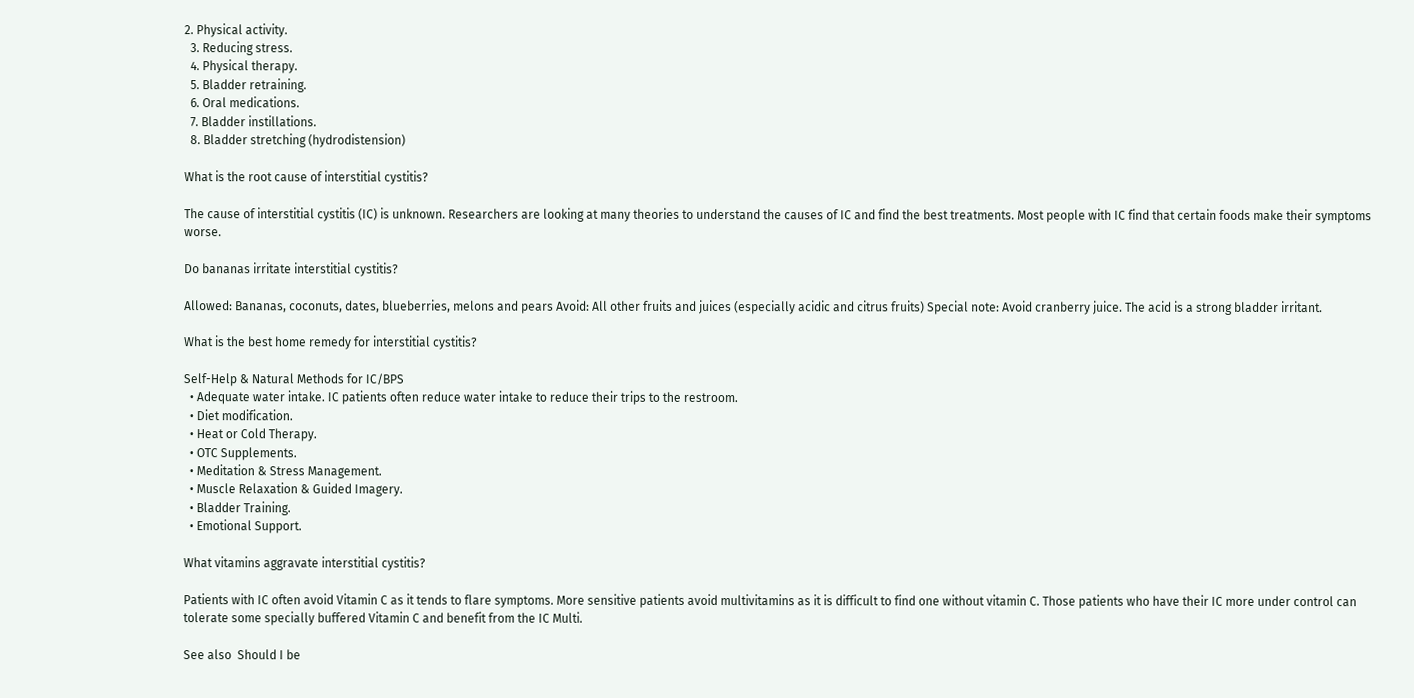2. Physical activity.
  3. Reducing stress.
  4. Physical therapy.
  5. Bladder retraining.
  6. Oral medications.
  7. Bladder instillations.
  8. Bladder stretching (hydrodistension)

What is the root cause of interstitial cystitis?

The cause of interstitial cystitis (IC) is unknown. Researchers are looking at many theories to understand the causes of IC and find the best treatments. Most people with IC find that certain foods make their symptoms worse.

Do bananas irritate interstitial cystitis?

Allowed: Bananas, coconuts, dates, blueberries, melons and pears Avoid: All other fruits and juices (especially acidic and citrus fruits) Special note: Avoid cranberry juice. The acid is a strong bladder irritant.

What is the best home remedy for interstitial cystitis?

Self-Help & Natural Methods for IC/BPS
  • Adequate water intake. IC patients often reduce water intake to reduce their trips to the restroom.
  • Diet modification.
  • Heat or Cold Therapy.
  • OTC Supplements.
  • Meditation & Stress Management.
  • Muscle Relaxation & Guided Imagery.
  • Bladder Training.
  • Emotional Support.

What vitamins aggravate interstitial cystitis?

Patients with IC often avoid Vitamin C as it tends to flare symptoms. More sensitive patients avoid multivitamins as it is difficult to find one without vitamin C. Those patients who have their IC more under control can tolerate some specially buffered Vitamin C and benefit from the IC Multi.

See also  Should I be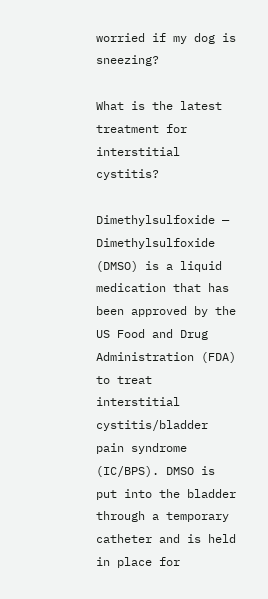worried if my dog is sneezing?

What is the latest treatment for interstitial cystitis?

Dimethylsulfoxide — Dimethylsulfoxide (DMSO) is a liquid medication that has been approved by the US Food and Drug Administration (FDA) to treat interstitial cystitis/bladder pain syndrome (IC/BPS). DMSO is put into the bladder through a temporary catheter and is held in place for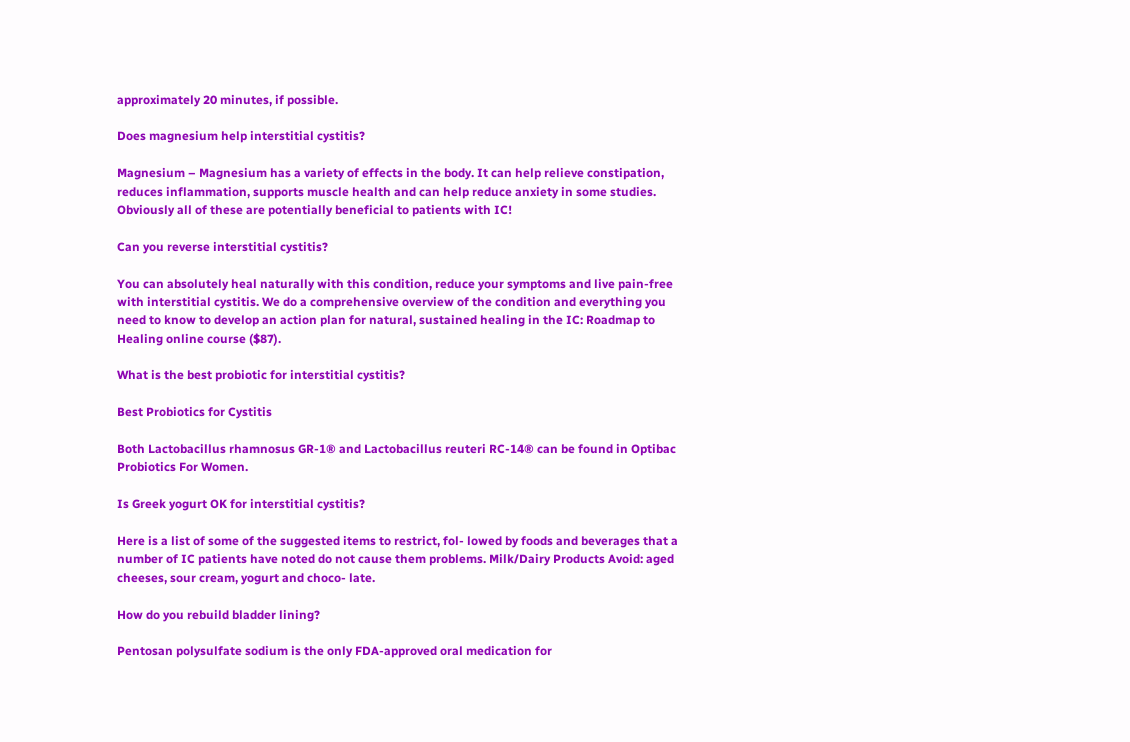approximately 20 minutes, if possible.

Does magnesium help interstitial cystitis?

Magnesium – Magnesium has a variety of effects in the body. It can help relieve constipation, reduces inflammation, supports muscle health and can help reduce anxiety in some studies. Obviously all of these are potentially beneficial to patients with IC!

Can you reverse interstitial cystitis?

You can absolutely heal naturally with this condition, reduce your symptoms and live pain-free with interstitial cystitis. We do a comprehensive overview of the condition and everything you need to know to develop an action plan for natural, sustained healing in the IC: Roadmap to Healing online course ($87).

What is the best probiotic for interstitial cystitis?

Best Probiotics for Cystitis

Both Lactobacillus rhamnosus GR-1® and Lactobacillus reuteri RC-14® can be found in Optibac Probiotics For Women.

Is Greek yogurt OK for interstitial cystitis?

Here is a list of some of the suggested items to restrict, fol- lowed by foods and beverages that a number of IC patients have noted do not cause them problems. Milk/Dairy Products Avoid: aged cheeses, sour cream, yogurt and choco- late.

How do you rebuild bladder lining?

Pentosan polysulfate sodium is the only FDA-approved oral medication for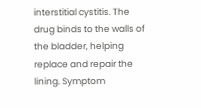interstitial cystitis. The drug binds to the walls of the bladder, helping replace and repair the lining. Symptom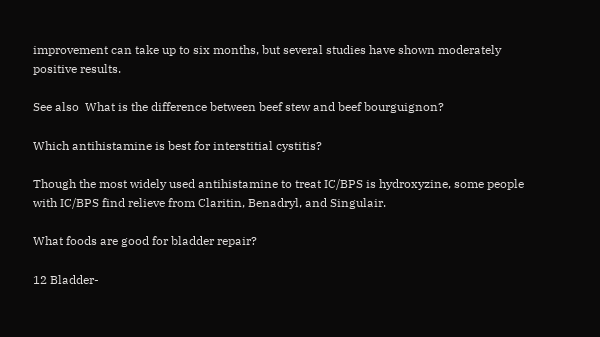improvement can take up to six months, but several studies have shown moderately positive results.

See also  What is the difference between beef stew and beef bourguignon?

Which antihistamine is best for interstitial cystitis?

Though the most widely used antihistamine to treat IC/BPS is hydroxyzine, some people with IC/BPS find relieve from Claritin, Benadryl, and Singulair.

What foods are good for bladder repair?

12 Bladder-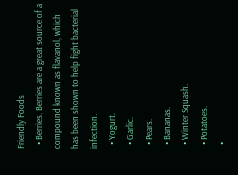Friendly Foods
  • Berries. Berries are a great source of a compound known as flavanol, which has been shown to help fight bacterial infection.
  • Yogurt.
  • Garlic.
  • Pears.
  • Bananas.
  • Winter Squash.
  • Potatoes.
  •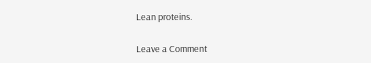Lean proteins.

Leave a Comment